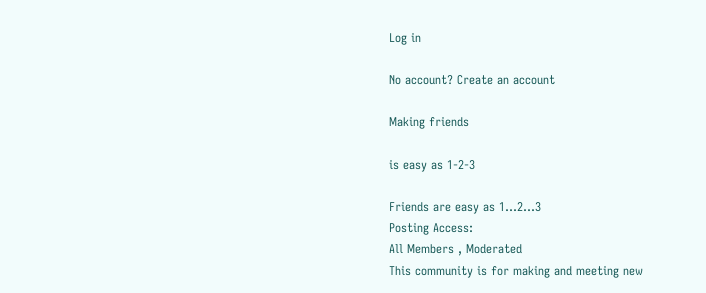Log in

No account? Create an account

Making friends

is easy as 1-2-3

Friends are easy as 1...2...3
Posting Access:
All Members , Moderated
This community is for making and meeting new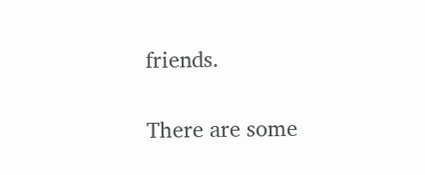friends.

There are some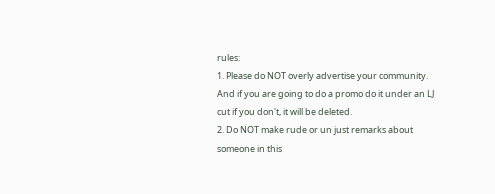rules:
1. Please do NOT overly advertise your community. And if you are going to do a promo do it under an LJ cut if you don't, it will be deleted.
2. Do NOT make rude or un just remarks about someone in this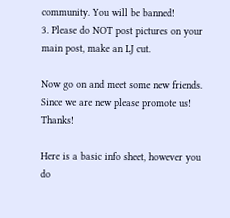community. You will be banned!
3. Please do NOT post pictures on your main post, make an LJ cut.

Now go on and meet some new friends. Since we are new please promote us! Thanks!

Here is a basic info sheet, however you do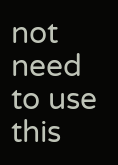not need to use this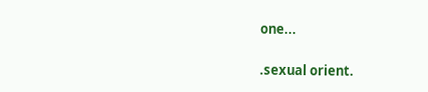one...

.sexual orient.